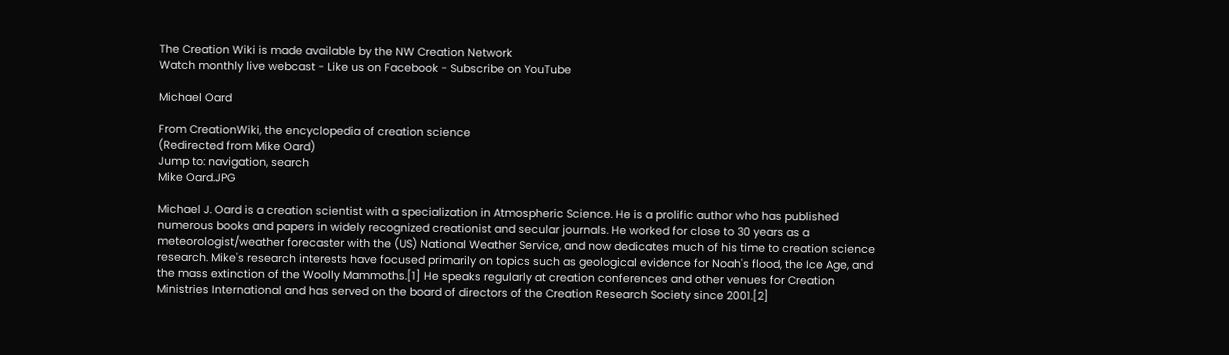The Creation Wiki is made available by the NW Creation Network
Watch monthly live webcast - Like us on Facebook - Subscribe on YouTube

Michael Oard

From CreationWiki, the encyclopedia of creation science
(Redirected from Mike Oard)
Jump to: navigation, search
Mike Oard.JPG

Michael J. Oard is a creation scientist with a specialization in Atmospheric Science. He is a prolific author who has published numerous books and papers in widely recognized creationist and secular journals. He worked for close to 30 years as a meteorologist/weather forecaster with the (US) National Weather Service, and now dedicates much of his time to creation science research. Mike's research interests have focused primarily on topics such as geological evidence for Noah's flood, the Ice Age, and the mass extinction of the Woolly Mammoths.[1] He speaks regularly at creation conferences and other venues for Creation Ministries International and has served on the board of directors of the Creation Research Society since 2001.[2]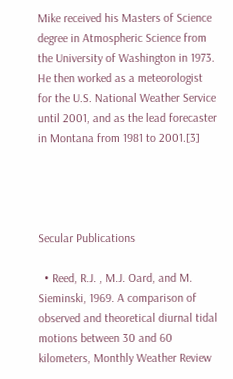Mike received his Masters of Science degree in Atmospheric Science from the University of Washington in 1973. He then worked as a meteorologist for the U.S. National Weather Service until 2001, and as the lead forecaster in Montana from 1981 to 2001.[3]




Secular Publications

  • Reed, R.J. , M.J. Oard, and M. Sieminski, 1969. A comparison of observed and theoretical diurnal tidal motions between 30 and 60 kilometers, Monthly Weather Review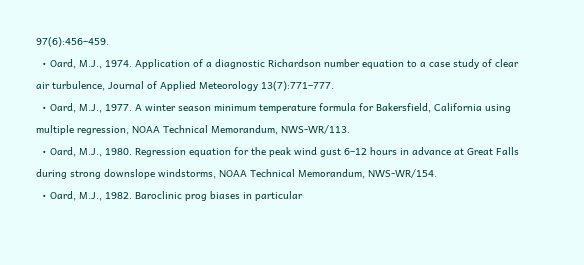97(6):456–459.
  • Oard, M.J., 1974. Application of a diagnostic Richardson number equation to a case study of clear air turbulence, Journal of Applied Meteorology 13(7):771–777.
  • Oard, M.J., 1977. A winter season minimum temperature formula for Bakersfield, California using multiple regression, NOAA Technical Memorandum, NWS-WR/113.
  • Oard, M.J., 1980. Regression equation for the peak wind gust 6–12 hours in advance at Great Falls during strong downslope windstorms, NOAA Technical Memorandum, NWS-WR/154.
  • Oard, M.J., 1982. Baroclinic prog biases in particular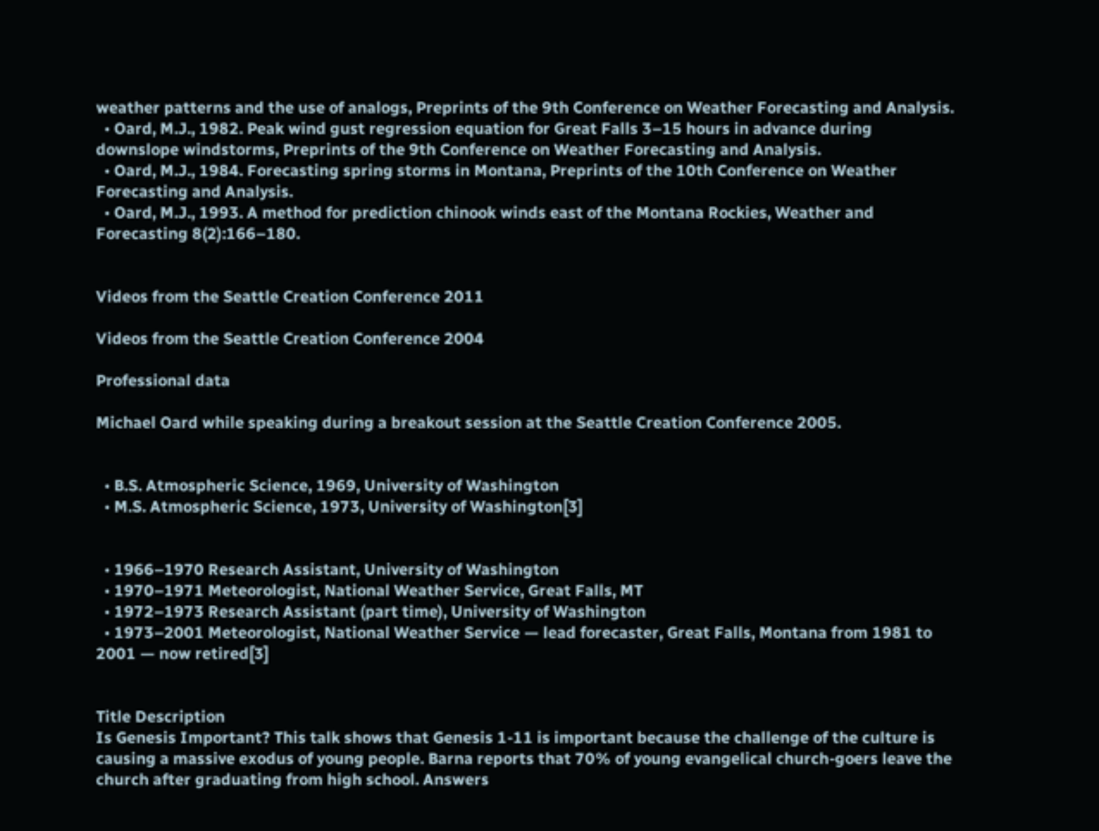weather patterns and the use of analogs, Preprints of the 9th Conference on Weather Forecasting and Analysis.
  • Oard, M.J., 1982. Peak wind gust regression equation for Great Falls 3–15 hours in advance during downslope windstorms, Preprints of the 9th Conference on Weather Forecasting and Analysis.
  • Oard, M.J., 1984. Forecasting spring storms in Montana, Preprints of the 10th Conference on Weather Forecasting and Analysis.
  • Oard, M.J., 1993. A method for prediction chinook winds east of the Montana Rockies, Weather and Forecasting 8(2):166–180.


Videos from the Seattle Creation Conference 2011

Videos from the Seattle Creation Conference 2004

Professional data

Michael Oard while speaking during a breakout session at the Seattle Creation Conference 2005.


  • B.S. Atmospheric Science, 1969, University of Washington
  • M.S. Atmospheric Science, 1973, University of Washington[3]


  • 1966–1970 Research Assistant, University of Washington
  • 1970–1971 Meteorologist, National Weather Service, Great Falls, MT
  • 1972–1973 Research Assistant (part time), University of Washington
  • 1973–2001 Meteorologist, National Weather Service — lead forecaster, Great Falls, Montana from 1981 to 2001 — now retired[3]


Title Description
Is Genesis Important? This talk shows that Genesis 1-11 is important because the challenge of the culture is causing a massive exodus of young people. Barna reports that 70% of young evangelical church-goers leave the church after graduating from high school. Answers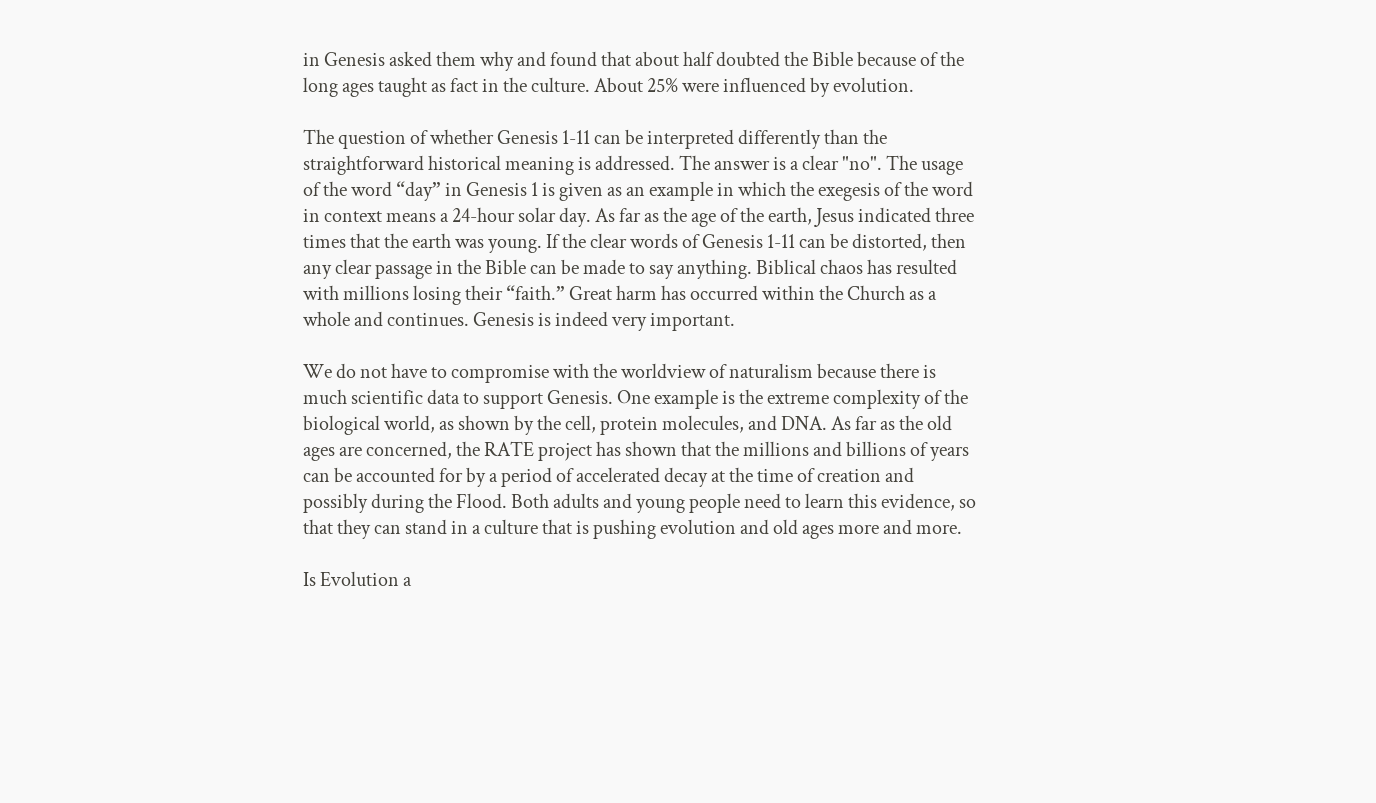in Genesis asked them why and found that about half doubted the Bible because of the long ages taught as fact in the culture. About 25% were influenced by evolution.

The question of whether Genesis 1-11 can be interpreted differently than the straightforward historical meaning is addressed. The answer is a clear "no". The usage of the word “day” in Genesis 1 is given as an example in which the exegesis of the word in context means a 24-hour solar day. As far as the age of the earth, Jesus indicated three times that the earth was young. If the clear words of Genesis 1-11 can be distorted, then any clear passage in the Bible can be made to say anything. Biblical chaos has resulted with millions losing their “faith.” Great harm has occurred within the Church as a whole and continues. Genesis is indeed very important.

We do not have to compromise with the worldview of naturalism because there is much scientific data to support Genesis. One example is the extreme complexity of the biological world, as shown by the cell, protein molecules, and DNA. As far as the old ages are concerned, the RATE project has shown that the millions and billions of years can be accounted for by a period of accelerated decay at the time of creation and possibly during the Flood. Both adults and young people need to learn this evidence, so that they can stand in a culture that is pushing evolution and old ages more and more.

Is Evolution a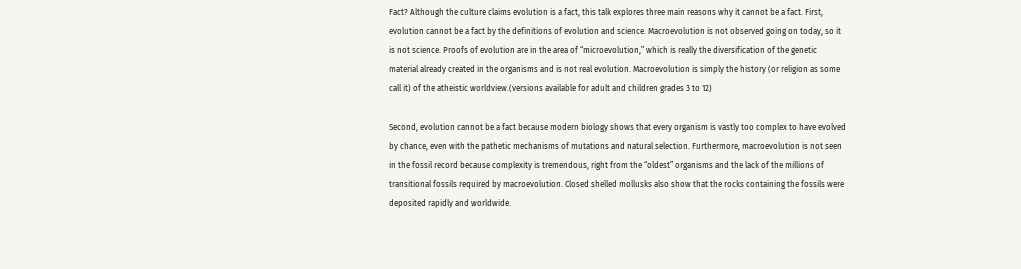Fact? Although the culture claims evolution is a fact, this talk explores three main reasons why it cannot be a fact. First, evolution cannot be a fact by the definitions of evolution and science. Macroevolution is not observed going on today, so it is not science. Proofs of evolution are in the area of “microevolution,” which is really the diversification of the genetic material already created in the organisms and is not real evolution. Macroevolution is simply the history (or religion as some call it) of the atheistic worldview.(versions available for adult and children grades 3 to 12)

Second, evolution cannot be a fact because modern biology shows that every organism is vastly too complex to have evolved by chance, even with the pathetic mechanisms of mutations and natural selection. Furthermore, macroevolution is not seen in the fossil record because complexity is tremendous, right from the “oldest” organisms and the lack of the millions of transitional fossils required by macroevolution. Closed shelled mollusks also show that the rocks containing the fossils were deposited rapidly and worldwide.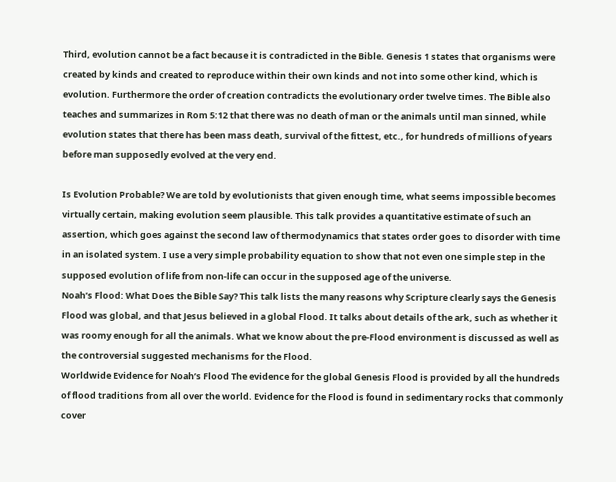Third, evolution cannot be a fact because it is contradicted in the Bible. Genesis 1 states that organisms were created by kinds and created to reproduce within their own kinds and not into some other kind, which is evolution. Furthermore the order of creation contradicts the evolutionary order twelve times. The Bible also teaches and summarizes in Rom 5:12 that there was no death of man or the animals until man sinned, while evolution states that there has been mass death, survival of the fittest, etc., for hundreds of millions of years before man supposedly evolved at the very end.

Is Evolution Probable? We are told by evolutionists that given enough time, what seems impossible becomes virtually certain, making evolution seem plausible. This talk provides a quantitative estimate of such an assertion, which goes against the second law of thermodynamics that states order goes to disorder with time in an isolated system. I use a very simple probability equation to show that not even one simple step in the supposed evolution of life from non-life can occur in the supposed age of the universe.
Noah’s Flood: What Does the Bible Say? This talk lists the many reasons why Scripture clearly says the Genesis Flood was global, and that Jesus believed in a global Flood. It talks about details of the ark, such as whether it was roomy enough for all the animals. What we know about the pre-Flood environment is discussed as well as the controversial suggested mechanisms for the Flood.
Worldwide Evidence for Noah’s Flood The evidence for the global Genesis Flood is provided by all the hundreds of flood traditions from all over the world. Evidence for the Flood is found in sedimentary rocks that commonly cover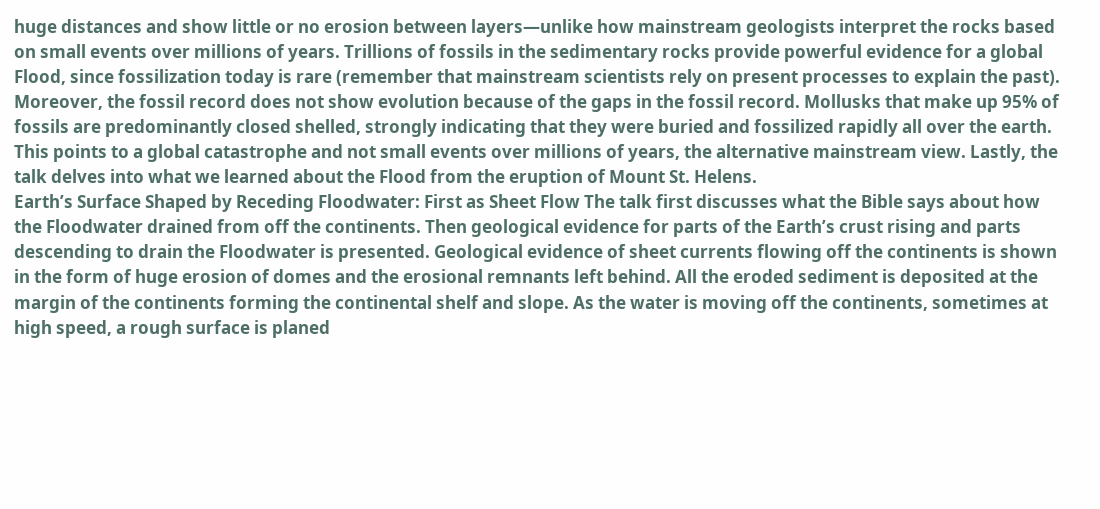huge distances and show little or no erosion between layers—unlike how mainstream geologists interpret the rocks based on small events over millions of years. Trillions of fossils in the sedimentary rocks provide powerful evidence for a global Flood, since fossilization today is rare (remember that mainstream scientists rely on present processes to explain the past). Moreover, the fossil record does not show evolution because of the gaps in the fossil record. Mollusks that make up 95% of fossils are predominantly closed shelled, strongly indicating that they were buried and fossilized rapidly all over the earth. This points to a global catastrophe and not small events over millions of years, the alternative mainstream view. Lastly, the talk delves into what we learned about the Flood from the eruption of Mount St. Helens.
Earth’s Surface Shaped by Receding Floodwater: First as Sheet Flow The talk first discusses what the Bible says about how the Floodwater drained from off the continents. Then geological evidence for parts of the Earth’s crust rising and parts descending to drain the Floodwater is presented. Geological evidence of sheet currents flowing off the continents is shown in the form of huge erosion of domes and the erosional remnants left behind. All the eroded sediment is deposited at the margin of the continents forming the continental shelf and slope. As the water is moving off the continents, sometimes at high speed, a rough surface is planed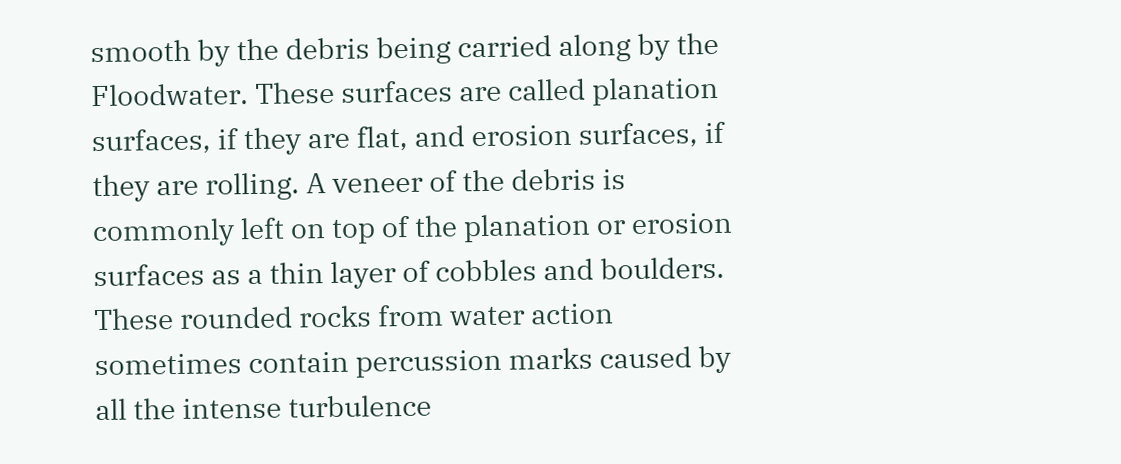smooth by the debris being carried along by the Floodwater. These surfaces are called planation surfaces, if they are flat, and erosion surfaces, if they are rolling. A veneer of the debris is commonly left on top of the planation or erosion surfaces as a thin layer of cobbles and boulders. These rounded rocks from water action sometimes contain percussion marks caused by all the intense turbulence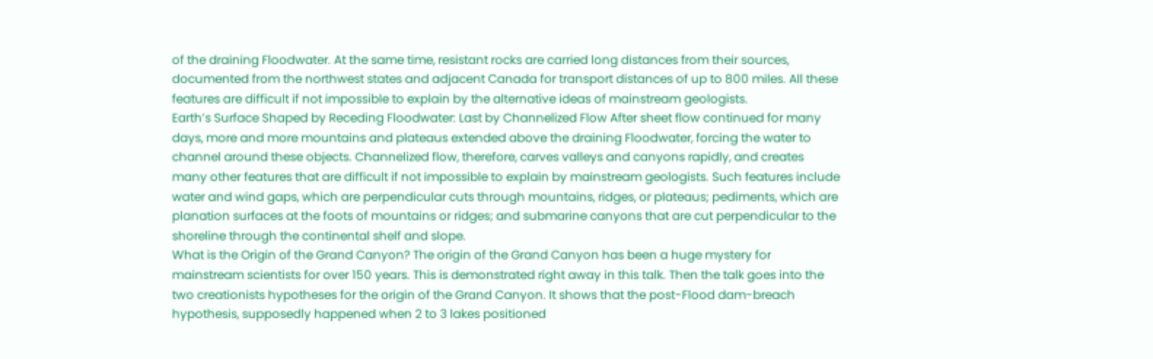of the draining Floodwater. At the same time, resistant rocks are carried long distances from their sources, documented from the northwest states and adjacent Canada for transport distances of up to 800 miles. All these features are difficult if not impossible to explain by the alternative ideas of mainstream geologists.
Earth’s Surface Shaped by Receding Floodwater: Last by Channelized Flow After sheet flow continued for many days, more and more mountains and plateaus extended above the draining Floodwater, forcing the water to channel around these objects. Channelized flow, therefore, carves valleys and canyons rapidly, and creates many other features that are difficult if not impossible to explain by mainstream geologists. Such features include water and wind gaps, which are perpendicular cuts through mountains, ridges, or plateaus; pediments, which are planation surfaces at the foots of mountains or ridges; and submarine canyons that are cut perpendicular to the shoreline through the continental shelf and slope.
What is the Origin of the Grand Canyon? The origin of the Grand Canyon has been a huge mystery for mainstream scientists for over 150 years. This is demonstrated right away in this talk. Then the talk goes into the two creationists hypotheses for the origin of the Grand Canyon. It shows that the post-Flood dam-breach hypothesis, supposedly happened when 2 to 3 lakes positioned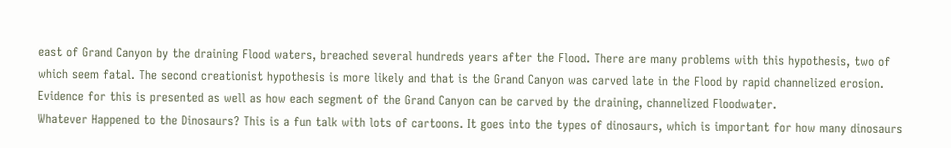east of Grand Canyon by the draining Flood waters, breached several hundreds years after the Flood. There are many problems with this hypothesis, two of which seem fatal. The second creationist hypothesis is more likely and that is the Grand Canyon was carved late in the Flood by rapid channelized erosion. Evidence for this is presented as well as how each segment of the Grand Canyon can be carved by the draining, channelized Floodwater.
Whatever Happened to the Dinosaurs? This is a fun talk with lots of cartoons. It goes into the types of dinosaurs, which is important for how many dinosaurs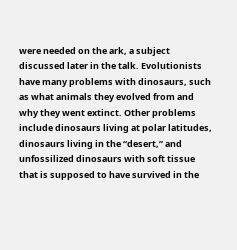were needed on the ark, a subject discussed later in the talk. Evolutionists have many problems with dinosaurs, such as what animals they evolved from and why they went extinct. Other problems include dinosaurs living at polar latitudes, dinosaurs living in the “desert,” and unfossilized dinosaurs with soft tissue that is supposed to have survived in the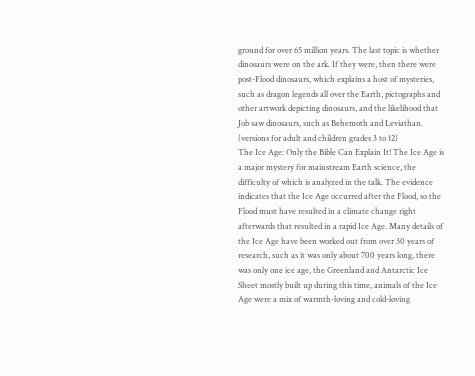ground for over 65 million years. The last topic is whether dinosaurs were on the ark. If they were, then there were post-Flood dinosaurs, which explains a host of mysteries, such as dragon legends all over the Earth, pictographs and other artwork depicting dinosaurs, and the likelihood that Job saw dinosaurs, such as Behemoth and Leviathan. (versions for adult and children grades 3 to 12)
The Ice Age: Only the Bible Can Explain It! The Ice Age is a major mystery for mainstream Earth science, the difficulty of which is analyzed in the talk. The evidence indicates that the Ice Age occurred after the Flood, so the Flood must have resulted in a climate change right afterwards that resulted in a rapid Ice Age. Many details of the Ice Age have been worked out from over 30 years of research, such as it was only about 700 years long, there was only one ice age, the Greenland and Antarctic Ice Sheet mostly built up during this time, animals of the Ice Age were a mix of warmth-loving and cold-loving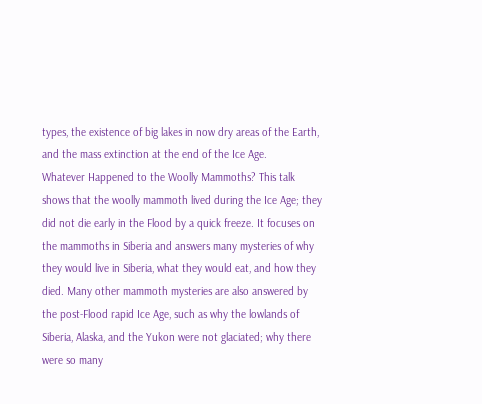types, the existence of big lakes in now dry areas of the Earth, and the mass extinction at the end of the Ice Age.
Whatever Happened to the Woolly Mammoths? This talk shows that the woolly mammoth lived during the Ice Age; they did not die early in the Flood by a quick freeze. It focuses on the mammoths in Siberia and answers many mysteries of why they would live in Siberia, what they would eat, and how they died. Many other mammoth mysteries are also answered by the post-Flood rapid Ice Age, such as why the lowlands of Siberia, Alaska, and the Yukon were not glaciated; why there were so many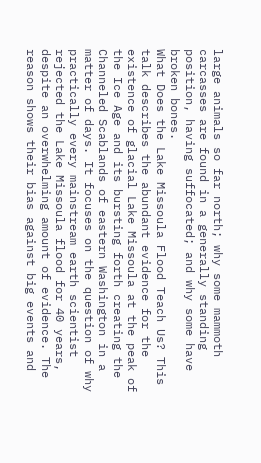large animals so far north; why some mammoth carcasses are found in a generally standing position, having suffocated; and why some have broken bones.
What Does the Lake Missoula Flood Teach Us? This talk describes the abundant evidence for the existence of glacial Lake Missoula at the peak of the Ice Age and its bursting forth creating the Channeled Scablands of eastern Washington in a matter of days. It focuses on the question of why practically every mainstream earth scientist rejected the Lake Missoula flood for 40 years, despite an overwhelming amount of evidence. The reason shows their bias against big events and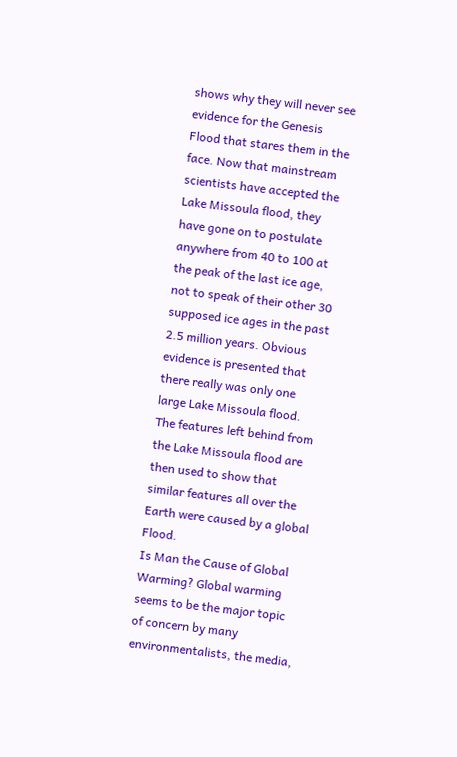shows why they will never see evidence for the Genesis Flood that stares them in the face. Now that mainstream scientists have accepted the Lake Missoula flood, they have gone on to postulate anywhere from 40 to 100 at the peak of the last ice age, not to speak of their other 30 supposed ice ages in the past 2.5 million years. Obvious evidence is presented that there really was only one large Lake Missoula flood. The features left behind from the Lake Missoula flood are then used to show that similar features all over the Earth were caused by a global Flood.
Is Man the Cause of Global Warming? Global warming seems to be the major topic of concern by many environmentalists, the media,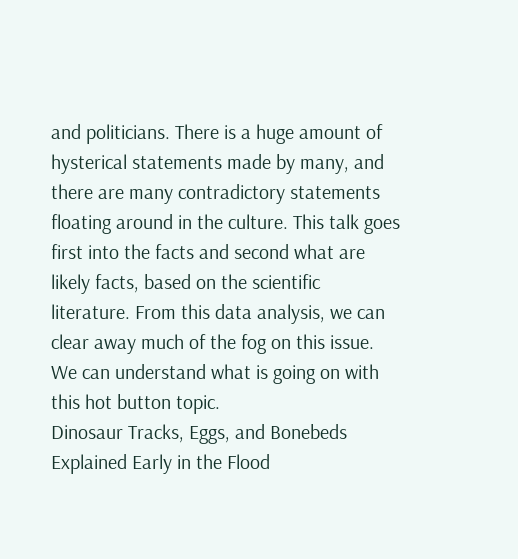and politicians. There is a huge amount of hysterical statements made by many, and there are many contradictory statements floating around in the culture. This talk goes first into the facts and second what are likely facts, based on the scientific literature. From this data analysis, we can clear away much of the fog on this issue. We can understand what is going on with this hot button topic.
Dinosaur Tracks, Eggs, and Bonebeds Explained Early in the Flood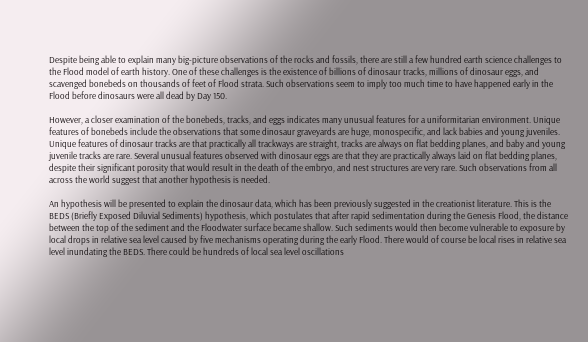Despite being able to explain many big-picture observations of the rocks and fossils, there are still a few hundred earth science challenges to the Flood model of earth history. One of these challenges is the existence of billions of dinosaur tracks, millions of dinosaur eggs, and scavenged bonebeds on thousands of feet of Flood strata. Such observations seem to imply too much time to have happened early in the Flood before dinosaurs were all dead by Day 150.

However, a closer examination of the bonebeds, tracks, and eggs indicates many unusual features for a uniformitarian environment. Unique features of bonebeds include the observations that some dinosaur graveyards are huge, monospecific, and lack babies and young juveniles. Unique features of dinosaur tracks are that practically all trackways are straight, tracks are always on flat bedding planes, and baby and young juvenile tracks are rare. Several unusual features observed with dinosaur eggs are that they are practically always laid on flat bedding planes, despite their significant porosity that would result in the death of the embryo, and nest structures are very rare. Such observations from all across the world suggest that another hypothesis is needed.

An hypothesis will be presented to explain the dinosaur data, which has been previously suggested in the creationist literature. This is the BEDS (Briefly Exposed Diluvial Sediments) hypothesis, which postulates that after rapid sedimentation during the Genesis Flood, the distance between the top of the sediment and the Floodwater surface became shallow. Such sediments would then become vulnerable to exposure by local drops in relative sea level caused by five mechanisms operating during the early Flood. There would of course be local rises in relative sea level inundating the BEDS. There could be hundreds of local sea level oscillations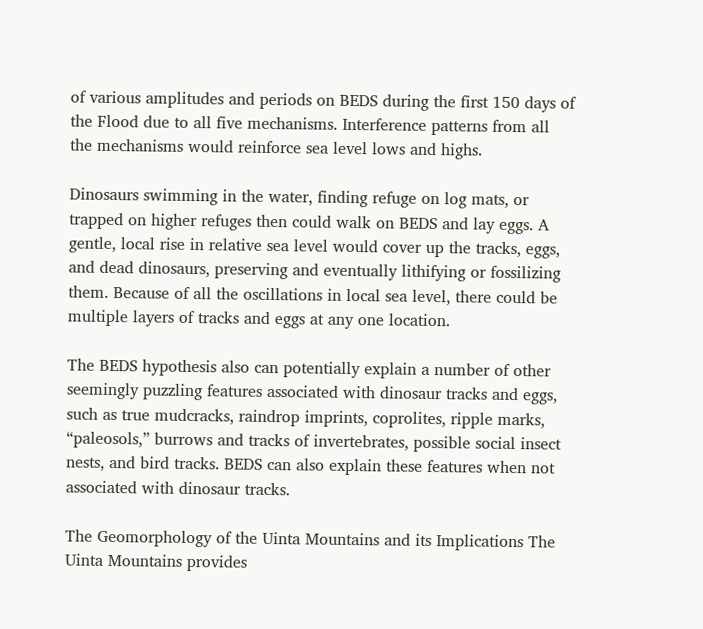of various amplitudes and periods on BEDS during the first 150 days of the Flood due to all five mechanisms. Interference patterns from all the mechanisms would reinforce sea level lows and highs.

Dinosaurs swimming in the water, finding refuge on log mats, or trapped on higher refuges then could walk on BEDS and lay eggs. A gentle, local rise in relative sea level would cover up the tracks, eggs, and dead dinosaurs, preserving and eventually lithifying or fossilizing them. Because of all the oscillations in local sea level, there could be multiple layers of tracks and eggs at any one location.

The BEDS hypothesis also can potentially explain a number of other seemingly puzzling features associated with dinosaur tracks and eggs, such as true mudcracks, raindrop imprints, coprolites, ripple marks, “paleosols,” burrows and tracks of invertebrates, possible social insect nests, and bird tracks. BEDS can also explain these features when not associated with dinosaur tracks.

The Geomorphology of the Uinta Mountains and its Implications The Uinta Mountains provides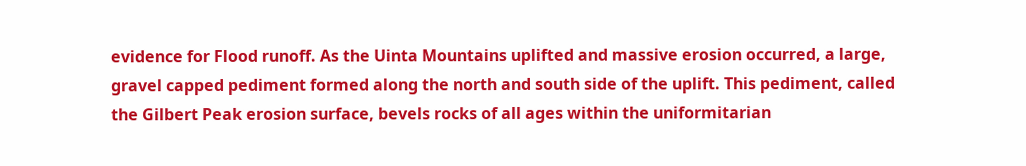evidence for Flood runoff. As the Uinta Mountains uplifted and massive erosion occurred, a large, gravel capped pediment formed along the north and south side of the uplift. This pediment, called the Gilbert Peak erosion surface, bevels rocks of all ages within the uniformitarian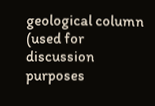geological column (used for discussion purposes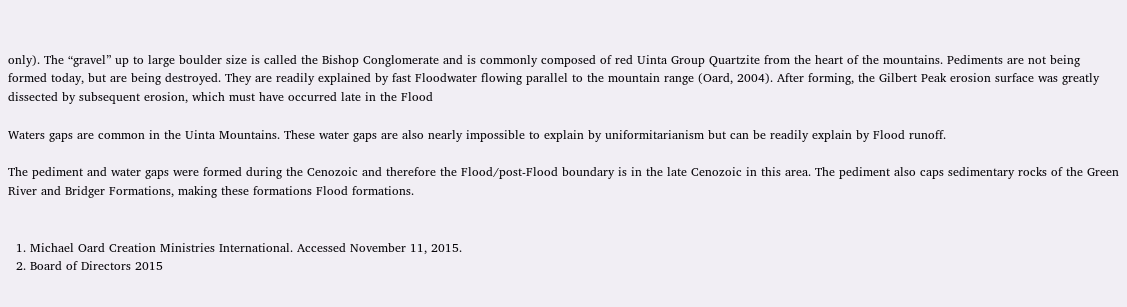only). The “gravel” up to large boulder size is called the Bishop Conglomerate and is commonly composed of red Uinta Group Quartzite from the heart of the mountains. Pediments are not being formed today, but are being destroyed. They are readily explained by fast Floodwater flowing parallel to the mountain range (Oard, 2004). After forming, the Gilbert Peak erosion surface was greatly dissected by subsequent erosion, which must have occurred late in the Flood

Waters gaps are common in the Uinta Mountains. These water gaps are also nearly impossible to explain by uniformitarianism but can be readily explain by Flood runoff.

The pediment and water gaps were formed during the Cenozoic and therefore the Flood/post-Flood boundary is in the late Cenozoic in this area. The pediment also caps sedimentary rocks of the Green River and Bridger Formations, making these formations Flood formations.


  1. Michael Oard Creation Ministries International. Accessed November 11, 2015.
  2. Board of Directors 2015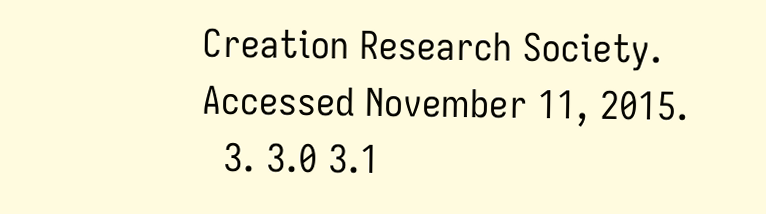Creation Research Society. Accessed November 11, 2015.
  3. 3.0 3.1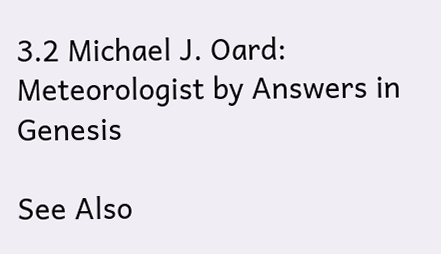3.2 Michael J. Oard: Meteorologist by Answers in Genesis

See Also